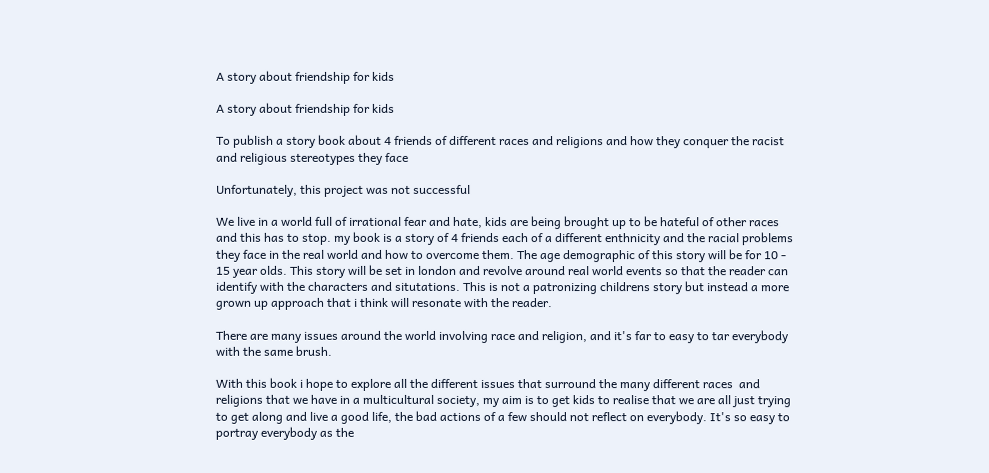A story about friendship for kids

A story about friendship for kids

To publish a story book about 4 friends of different races and religions and how they conquer the racist and religious stereotypes they face

Unfortunately, this project was not successful

We live in a world full of irrational fear and hate, kids are being brought up to be hateful of other races and this has to stop. my book is a story of 4 friends each of a different enthnicity and the racial problems they face in the real world and how to overcome them. The age demographic of this story will be for 10 - 15 year olds. This story will be set in london and revolve around real world events so that the reader can identify with the characters and situtations. This is not a patronizing childrens story but instead a more grown up approach that i think will resonate with the reader.

There are many issues around the world involving race and religion, and it's far to easy to tar everybody with the same brush.

With this book i hope to explore all the different issues that surround the many different races  and religions that we have in a multicultural society, my aim is to get kids to realise that we are all just trying to get along and live a good life, the bad actions of a few should not reflect on everybody. It's so easy to portray everybody as the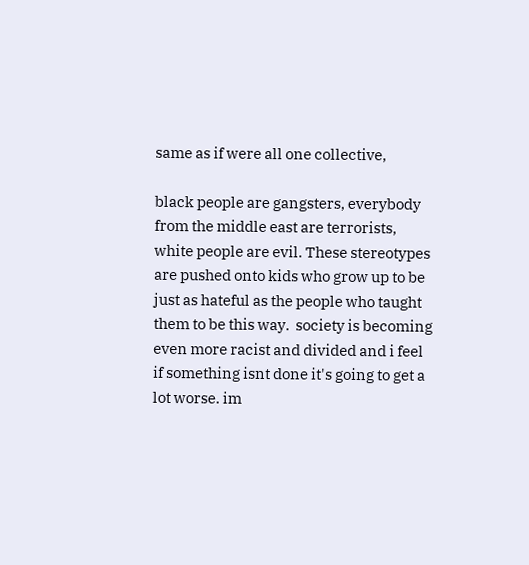same as if were all one collective,

black people are gangsters, everybody from the middle east are terrorists, white people are evil. These stereotypes are pushed onto kids who grow up to be just as hateful as the people who taught them to be this way.  society is becoming even more racist and divided and i feel if something isnt done it's going to get a lot worse. im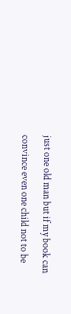just one old man but if my book can convince even one child not to be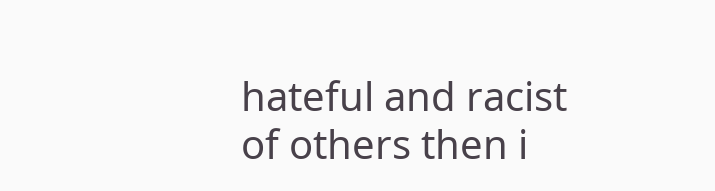hateful and racist of others then i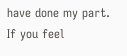have done my part.  If you feel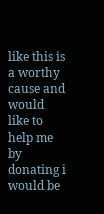like this is a worthy cause and would like to help me by donating i would be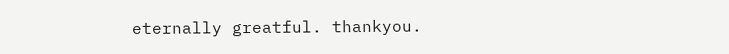eternally greatful. thankyou.